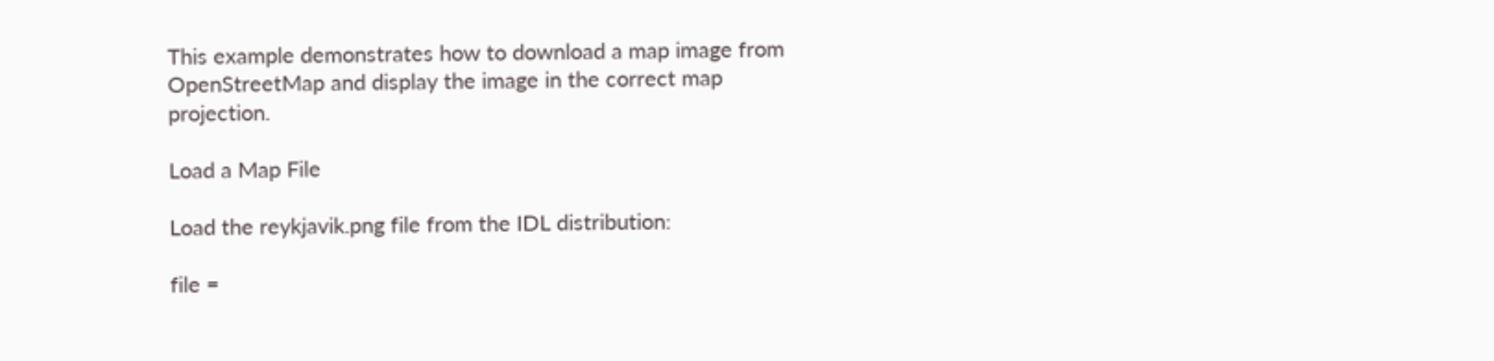This example demonstrates how to download a map image from OpenStreetMap and display the image in the correct map projection.

Load a Map File

Load the reykjavik.png file from the IDL distribution:

file =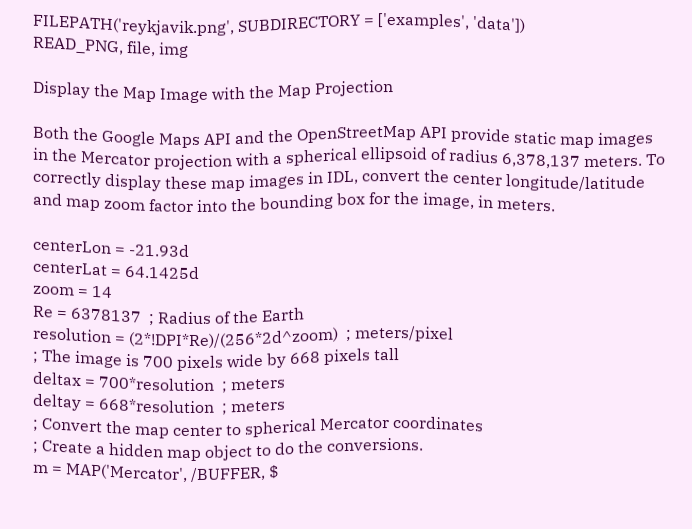FILEPATH('reykjavik.png', SUBDIRECTORY = ['examples', 'data'])
READ_PNG, file, img

Display the Map Image with the Map Projection

Both the Google Maps API and the OpenStreetMap API provide static map images in the Mercator projection with a spherical ellipsoid of radius 6,378,137 meters. To correctly display these map images in IDL, convert the center longitude/latitude and map zoom factor into the bounding box for the image, in meters.

centerLon = -21.93d
centerLat = 64.1425d
zoom = 14
Re = 6378137  ; Radius of the Earth
resolution = (2*!DPI*Re)/(256*2d^zoom)  ; meters/pixel
; The image is 700 pixels wide by 668 pixels tall
deltax = 700*resolution  ; meters
deltay = 668*resolution  ; meters
; Convert the map center to spherical Mercator coordinates
; Create a hidden map object to do the conversions.
m = MAP('Mercator', /BUFFER, $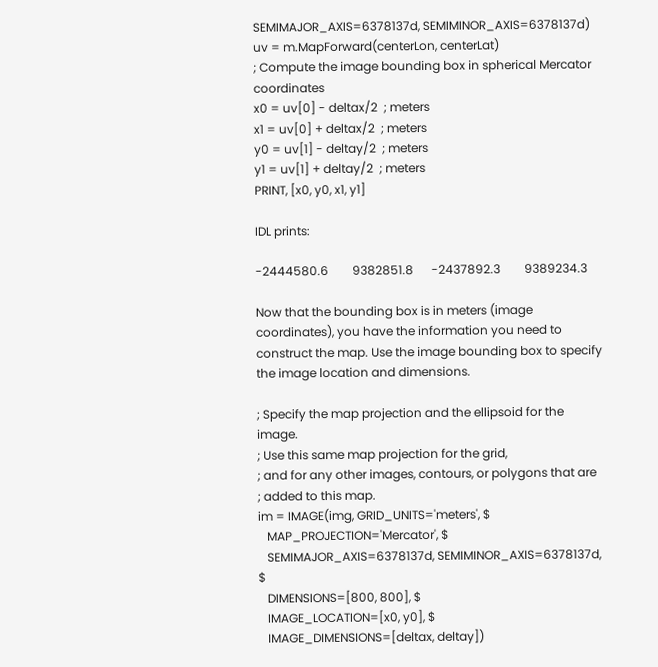SEMIMAJOR_AXIS=6378137d, SEMIMINOR_AXIS=6378137d)
uv = m.MapForward(centerLon, centerLat)
; Compute the image bounding box in spherical Mercator coordinates
x0 = uv[0] - deltax/2  ; meters
x1 = uv[0] + deltax/2  ; meters
y0 = uv[1] - deltay/2  ; meters
y1 = uv[1] + deltay/2  ; meters
PRINT, [x0, y0, x1, y1]

IDL prints:

-2444580.6        9382851.8      -2437892.3        9389234.3

Now that the bounding box is in meters (image coordinates), you have the information you need to construct the map. Use the image bounding box to specify the image location and dimensions.

; Specify the map projection and the ellipsoid for the image.
; Use this same map projection for the grid,
; and for any other images, contours, or polygons that are
; added to this map.
im = IMAGE(img, GRID_UNITS='meters', $
   MAP_PROJECTION='Mercator', $
   SEMIMAJOR_AXIS=6378137d, SEMIMINOR_AXIS=6378137d, $
   DIMENSIONS=[800, 800], $
   IMAGE_LOCATION=[x0, y0], $
   IMAGE_DIMENSIONS=[deltax, deltay])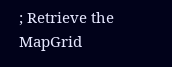; Retrieve the MapGrid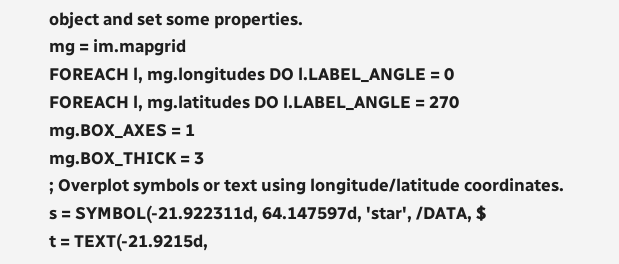object and set some properties.
mg = im.mapgrid
FOREACH l, mg.longitudes DO l.LABEL_ANGLE = 0
FOREACH l, mg.latitudes DO l.LABEL_ANGLE = 270
mg.BOX_AXES = 1
mg.BOX_THICK = 3
; Overplot symbols or text using longitude/latitude coordinates.
s = SYMBOL(-21.922311d, 64.147597d, 'star', /DATA, $
t = TEXT(-21.9215d,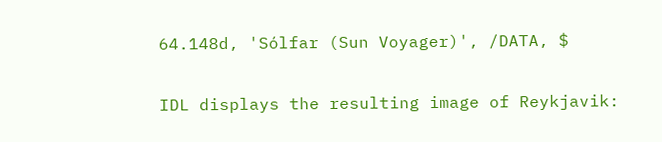64.148d, 'Sólfar (Sun Voyager)', /DATA, $

IDL displays the resulting image of Reykjavik: